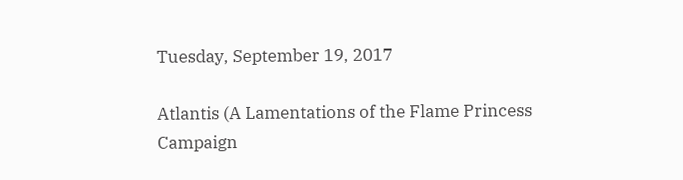Tuesday, September 19, 2017

Atlantis (A Lamentations of the Flame Princess Campaign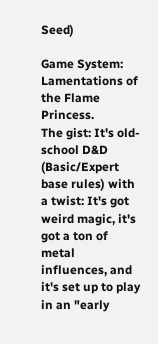Seed)

Game System: Lamentations of the Flame Princess.
The gist: It's old-school D&D (Basic/Expert base rules) with a twist: It's got weird magic, it's got a ton of metal influences, and it's set up to play in an "early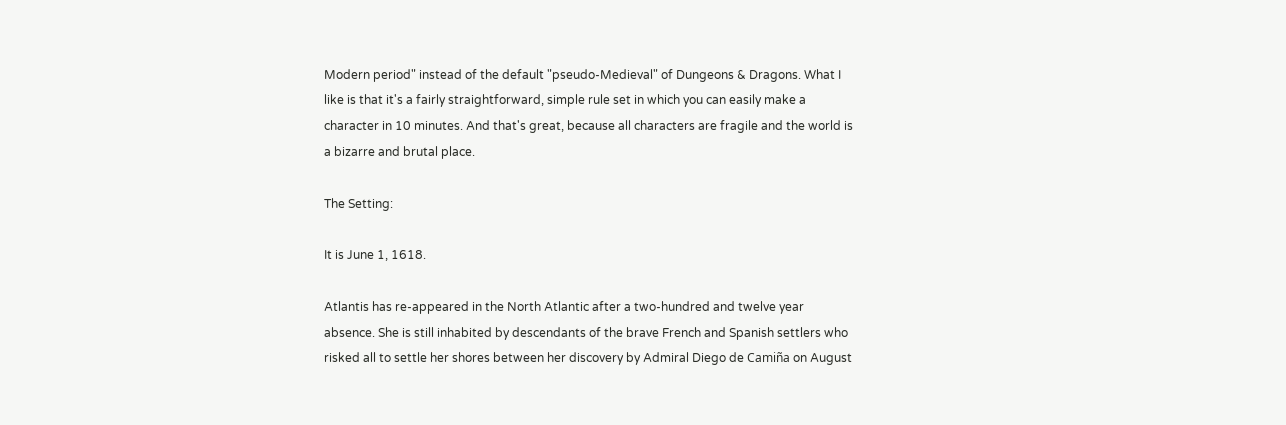Modern period" instead of the default "pseudo-Medieval" of Dungeons & Dragons. What I like is that it's a fairly straightforward, simple rule set in which you can easily make a character in 10 minutes. And that's great, because all characters are fragile and the world is a bizarre and brutal place.

The Setting:

It is June 1, 1618.

Atlantis has re-appeared in the North Atlantic after a two-hundred and twelve year absence. She is still inhabited by descendants of the brave French and Spanish settlers who risked all to settle her shores between her discovery by Admiral Diego de Camiña on August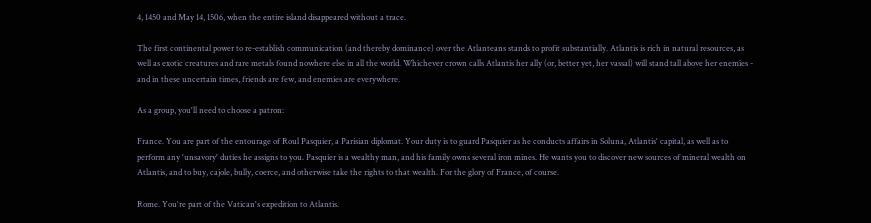4, 1450 and May 14, 1506, when the entire island disappeared without a trace.

The first continental power to re-establish communication (and thereby dominance) over the Atlanteans stands to profit substantially. Atlantis is rich in natural resources, as well as exotic creatures and rare metals found nowhere else in all the world. Whichever crown calls Atlantis her ally (or, better yet, her vassal) will stand tall above her enemies - and in these uncertain times, friends are few, and enemies are everywhere.

As a group, you'll need to choose a patron:

France. You are part of the entourage of Roul Pasquier, a Parisian diplomat. Your duty is to guard Pasquier as he conducts affairs in Soluna, Atlantis' capital, as well as to perform any 'unsavory' duties he assigns to you. Pasquier is a wealthy man, and his family owns several iron mines. He wants you to discover new sources of mineral wealth on Atlantis, and to buy, cajole, bully, coerce, and otherwise take the rights to that wealth. For the glory of France, of course.

Rome. You're part of the Vatican's expedition to Atlantis.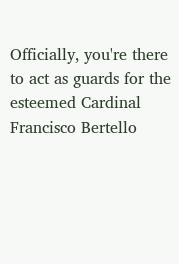Officially, you're there to act as guards for the esteemed Cardinal Francisco Bertello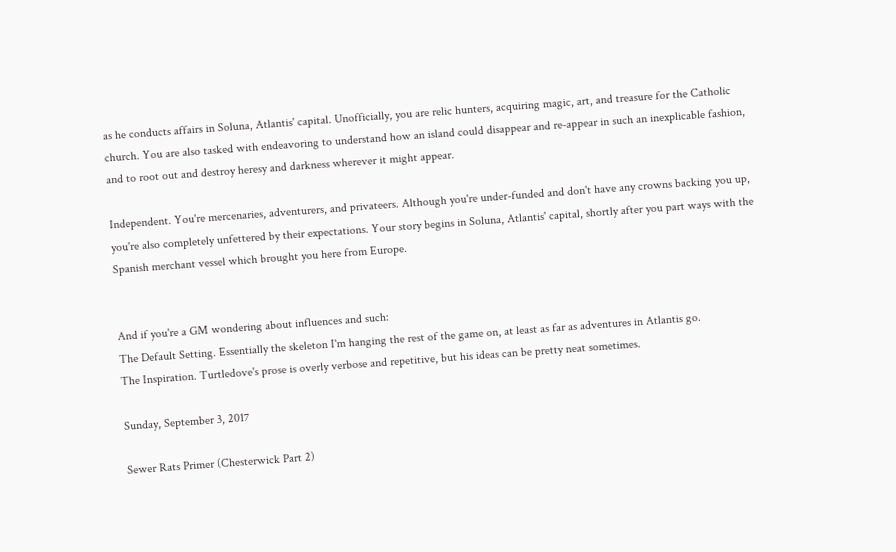as he conducts affairs in Soluna, Atlantis' capital. Unofficially, you are relic hunters, acquiring magic, art, and treasure for the Catholic church. You are also tasked with endeavoring to understand how an island could disappear and re-appear in such an inexplicable fashion, and to root out and destroy heresy and darkness wherever it might appear.

Independent. You're mercenaries, adventurers, and privateers. Although you're under-funded and don't have any crowns backing you up, you're also completely unfettered by their expectations. Your story begins in Soluna, Atlantis' capital, shortly after you part ways with the Spanish merchant vessel which brought you here from Europe.


And if you're a GM wondering about influences and such:
The Default Setting. Essentially the skeleton I'm hanging the rest of the game on, at least as far as adventures in Atlantis go.
The Inspiration. Turtledove's prose is overly verbose and repetitive, but his ideas can be pretty neat sometimes.

Sunday, September 3, 2017

Sewer Rats Primer (Chesterwick Part 2)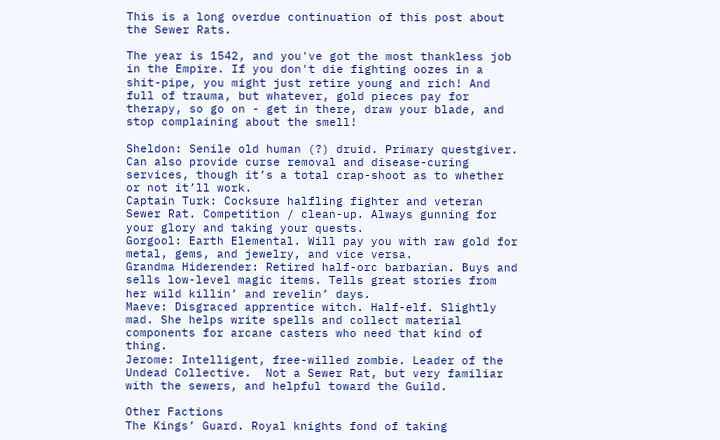This is a long overdue continuation of this post about the Sewer Rats.

The year is 1542, and you've got the most thankless job in the Empire. If you don't die fighting oozes in a shit-pipe, you might just retire young and rich! And full of trauma, but whatever, gold pieces pay for therapy, so go on - get in there, draw your blade, and stop complaining about the smell!

Sheldon: Senile old human (?) druid. Primary questgiver. Can also provide curse removal and disease-curing services, though it’s a total crap-shoot as to whether or not it’ll work.
Captain Turk: Cocksure halfling fighter and veteran Sewer Rat. Competition / clean-up. Always gunning for your glory and taking your quests.
Gorgool: Earth Elemental. Will pay you with raw gold for metal, gems, and jewelry, and vice versa.
Grandma Hiderender: Retired half-orc barbarian. Buys and sells low-level magic items. Tells great stories from her wild killin’ and revelin’ days.
Maeve: Disgraced apprentice witch. Half-elf. Slightly mad. She helps write spells and collect material components for arcane casters who need that kind of thing.
Jerome: Intelligent, free-willed zombie. Leader of the Undead Collective.  Not a Sewer Rat, but very familiar with the sewers, and helpful toward the Guild.

Other Factions
The Kings’ Guard. Royal knights fond of taking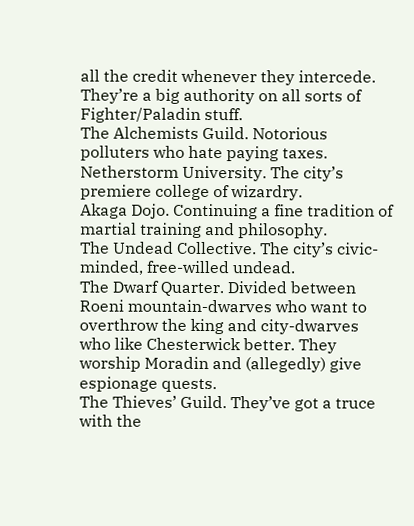all the credit whenever they intercede. They’re a big authority on all sorts of Fighter/Paladin stuff.
The Alchemists Guild. Notorious polluters who hate paying taxes.
Netherstorm University. The city’s premiere college of wizardry.
Akaga Dojo. Continuing a fine tradition of martial training and philosophy.
The Undead Collective. The city’s civic-minded, free-willed undead.
The Dwarf Quarter. Divided between Roeni mountain-dwarves who want to overthrow the king and city-dwarves who like Chesterwick better. They worship Moradin and (allegedly) give espionage quests.
The Thieves’ Guild. They’ve got a truce with the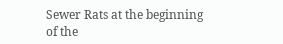Sewer Rats at the beginning of the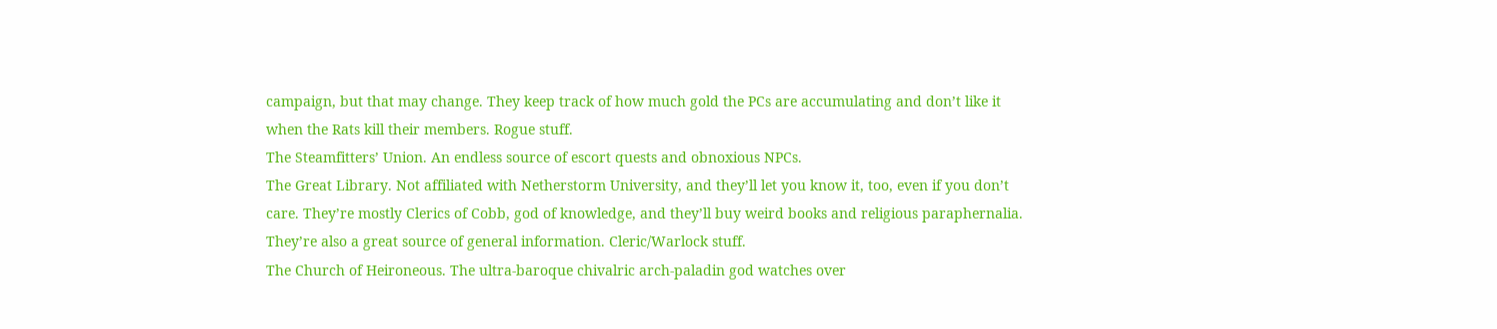campaign, but that may change. They keep track of how much gold the PCs are accumulating and don’t like it when the Rats kill their members. Rogue stuff.
The Steamfitters’ Union. An endless source of escort quests and obnoxious NPCs.
The Great Library. Not affiliated with Netherstorm University, and they’ll let you know it, too, even if you don’t care. They’re mostly Clerics of Cobb, god of knowledge, and they’ll buy weird books and religious paraphernalia. They’re also a great source of general information. Cleric/Warlock stuff.
The Church of Heironeous. The ultra-baroque chivalric arch-paladin god watches over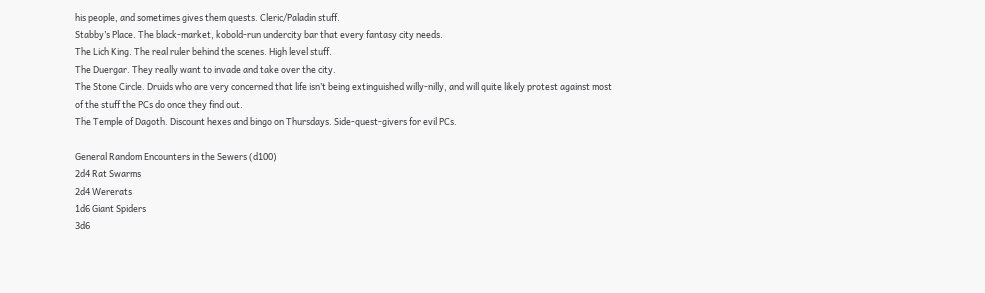his people, and sometimes gives them quests. Cleric/Paladin stuff.
Stabby’s Place. The black-market, kobold-run undercity bar that every fantasy city needs.
The Lich King. The real ruler behind the scenes. High level stuff.
The Duergar. They really want to invade and take over the city.
The Stone Circle. Druids who are very concerned that life isn’t being extinguished willy-nilly, and will quite likely protest against most of the stuff the PCs do once they find out.
The Temple of Dagoth. Discount hexes and bingo on Thursdays. Side-quest-givers for evil PCs.

General Random Encounters in the Sewers (d100)
2d4 Rat Swarms
2d4 Wererats
1d6 Giant Spiders
3d6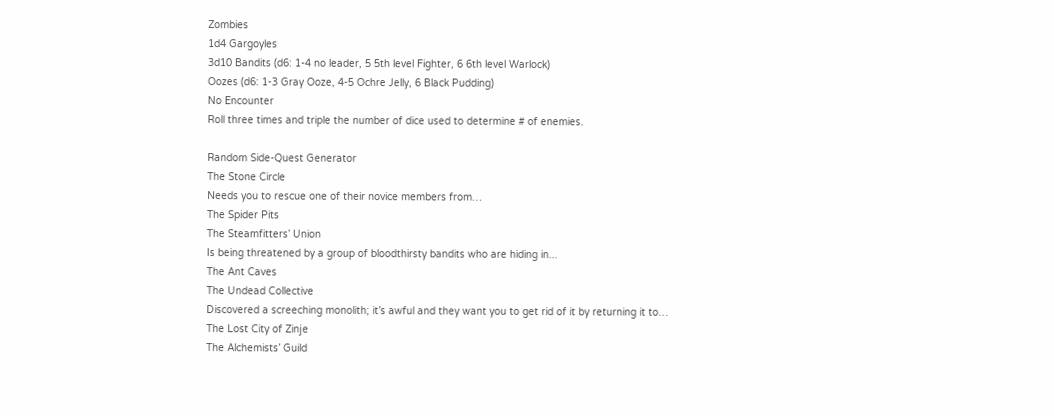Zombies
1d4 Gargoyles
3d10 Bandits (d6: 1-4 no leader, 5 5th level Fighter, 6 6th level Warlock)
Oozes (d6: 1-3 Gray Ooze, 4-5 Ochre Jelly, 6 Black Pudding)
No Encounter
Roll three times and triple the number of dice used to determine # of enemies.

Random Side-Quest Generator
The Stone Circle
Needs you to rescue one of their novice members from…
The Spider Pits
The Steamfitters’ Union
Is being threatened by a group of bloodthirsty bandits who are hiding in...
The Ant Caves
The Undead Collective
Discovered a screeching monolith; it’s awful and they want you to get rid of it by returning it to…
The Lost City of Zinje
The Alchemists’ Guild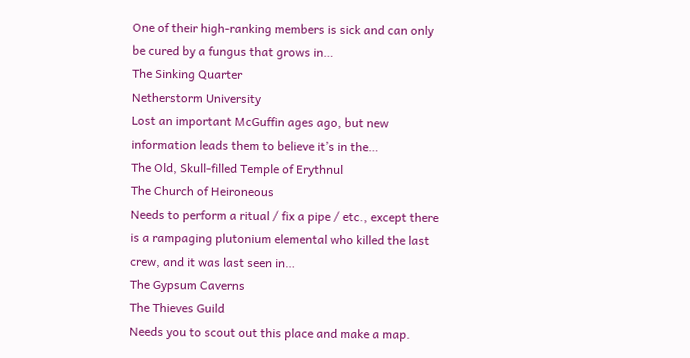One of their high-ranking members is sick and can only be cured by a fungus that grows in…
The Sinking Quarter
Netherstorm University
Lost an important McGuffin ages ago, but new information leads them to believe it’s in the…
The Old, Skull-filled Temple of Erythnul
The Church of Heironeous
Needs to perform a ritual / fix a pipe / etc., except there is a rampaging plutonium elemental who killed the last crew, and it was last seen in…
The Gypsum Caverns
The Thieves Guild
Needs you to scout out this place and make a map.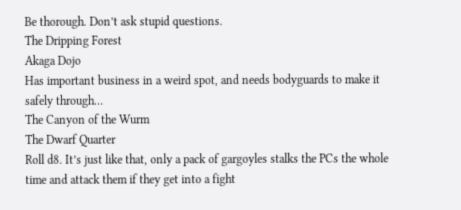Be thorough. Don’t ask stupid questions.
The Dripping Forest
Akaga Dojo
Has important business in a weird spot, and needs bodyguards to make it safely through…
The Canyon of the Wurm
The Dwarf Quarter
Roll d8. It’s just like that, only a pack of gargoyles stalks the PCs the whole time and attack them if they get into a fight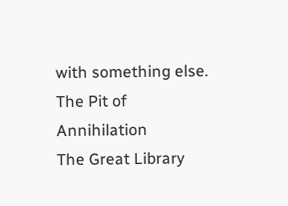with something else.
The Pit of Annihilation
The Great Library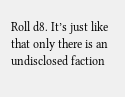Roll d8. It’s just like that only there is an undisclosed faction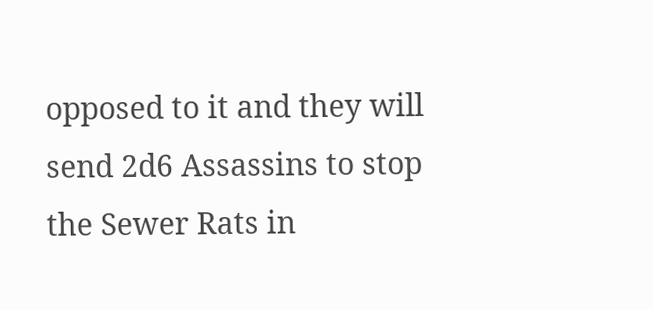opposed to it and they will send 2d6 Assassins to stop the Sewer Rats in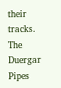their tracks.
The Duergar Pipes